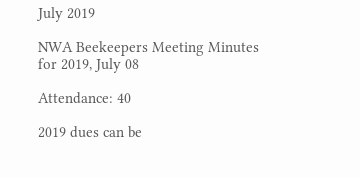July 2019

NWA Beekeepers Meeting Minutes for 2019, July 08

Attendance: 40

2019 dues can be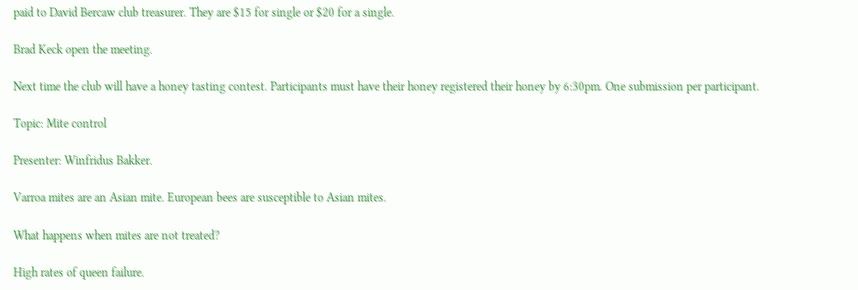paid to David Bercaw club treasurer. They are $15 for single or $20 for a single.

Brad Keck open the meeting.

Next time the club will have a honey tasting contest. Participants must have their honey registered their honey by 6:30pm. One submission per participant.

Topic: Mite control

Presenter: Winfridus Bakker.

Varroa mites are an Asian mite. European bees are susceptible to Asian mites.

What happens when mites are not treated?

High rates of queen failure.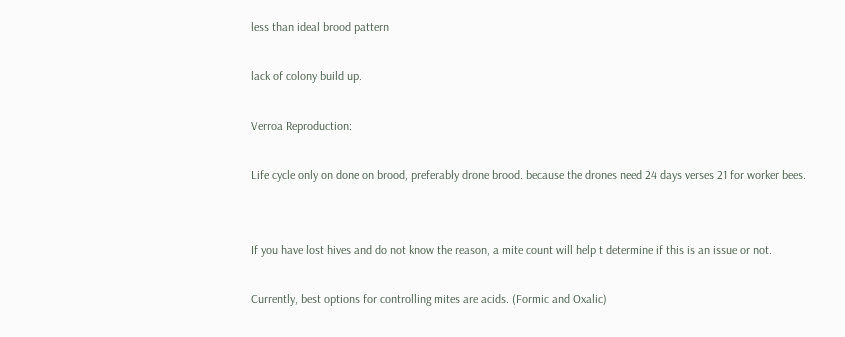less than ideal brood pattern

lack of colony build up.

Verroa Reproduction:

Life cycle only on done on brood, preferably drone brood. because the drones need 24 days verses 21 for worker bees.


If you have lost hives and do not know the reason, a mite count will help t determine if this is an issue or not.

Currently, best options for controlling mites are acids. (Formic and Oxalic)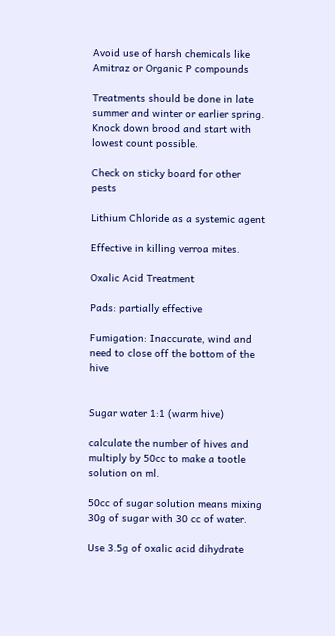Avoid use of harsh chemicals like Amitraz or Organic P compounds

Treatments should be done in late summer and winter or earlier spring. Knock down brood and start with lowest count possible.

Check on sticky board for other pests

Lithium Chloride as a systemic agent

Effective in killing verroa mites.

Oxalic Acid Treatment

Pads: partially effective

Fumigation: Inaccurate, wind and need to close off the bottom of the hive


Sugar water 1:1 (warm hive)

calculate the number of hives and multiply by 50cc to make a tootle solution on ml.

50cc of sugar solution means mixing 30g of sugar with 30 cc of water.

Use 3.5g of oxalic acid dihydrate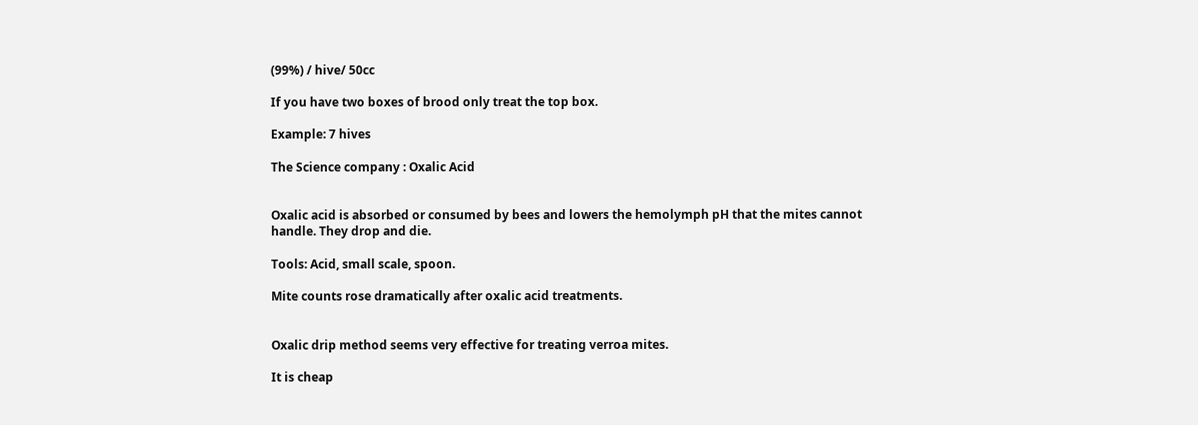(99%) / hive/ 50cc

If you have two boxes of brood only treat the top box.

Example: 7 hives

The Science company : Oxalic Acid


Oxalic acid is absorbed or consumed by bees and lowers the hemolymph pH that the mites cannot handle. They drop and die.

Tools: Acid, small scale, spoon.

Mite counts rose dramatically after oxalic acid treatments.


Oxalic drip method seems very effective for treating verroa mites.

It is cheap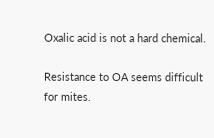Oxalic acid is not a hard chemical.

Resistance to OA seems difficult for mites.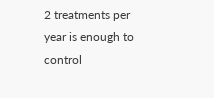2 treatments per year is enough to control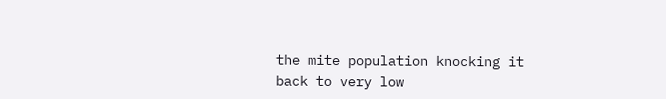the mite population knocking it back to very low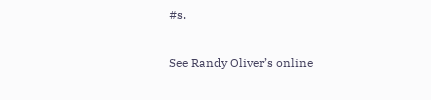#s.

See Randy Oliver’s online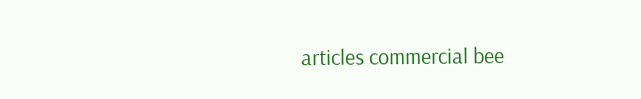articles commercial bee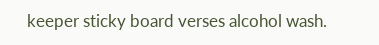keeper sticky board verses alcohol wash.